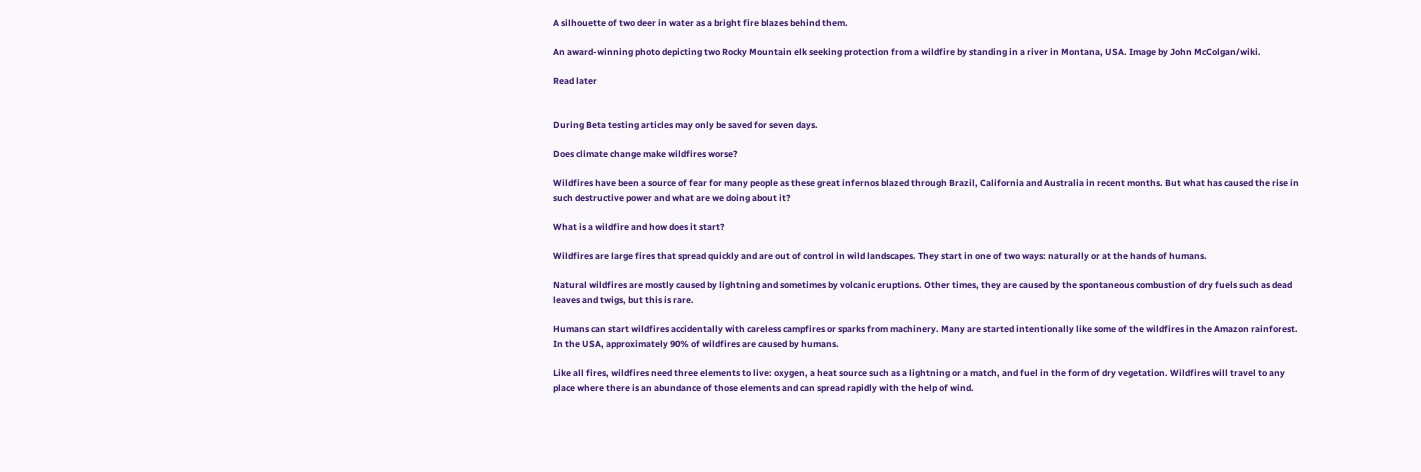A silhouette of two deer in water as a bright fire blazes behind them.

An award-winning photo depicting two Rocky Mountain elk seeking protection from a wildfire by standing in a river in Montana, USA. Image by John McColgan/wiki.

Read later


During Beta testing articles may only be saved for seven days.

Does climate change make wildfires worse?

Wildfires have been a source of fear for many people as these great infernos blazed through Brazil, California and Australia in recent months. But what has caused the rise in such destructive power and what are we doing about it?

What is a wildfire and how does it start?

Wildfires are large fires that spread quickly and are out of control in wild landscapes. They start in one of two ways: naturally or at the hands of humans.

Natural wildfires are mostly caused by lightning and sometimes by volcanic eruptions. Other times, they are caused by the spontaneous combustion of dry fuels such as dead leaves and twigs, but this is rare.

Humans can start wildfires accidentally with careless campfires or sparks from machinery. Many are started intentionally like some of the wildfires in the Amazon rainforest. In the USA, approximately 90% of wildfires are caused by humans.

Like all fires, wildfires need three elements to live: oxygen, a heat source such as a lightning or a match, and fuel in the form of dry vegetation. Wildfires will travel to any place where there is an abundance of those elements and can spread rapidly with the help of wind.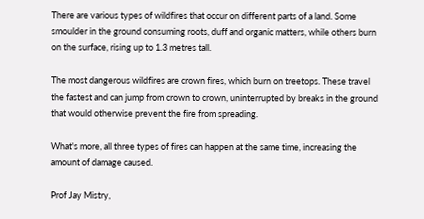There are various types of wildfires that occur on different parts of a land. Some smoulder in the ground consuming roots, duff and organic matters, while others burn on the surface, rising up to 1.3 metres tall.

The most dangerous wildfires are crown fires, which burn on treetops. These travel the fastest and can jump from crown to crown, uninterrupted by breaks in the ground that would otherwise prevent the fire from spreading.

What's more, all three types of fires can happen at the same time, increasing the amount of damage caused.

Prof Jay Mistry,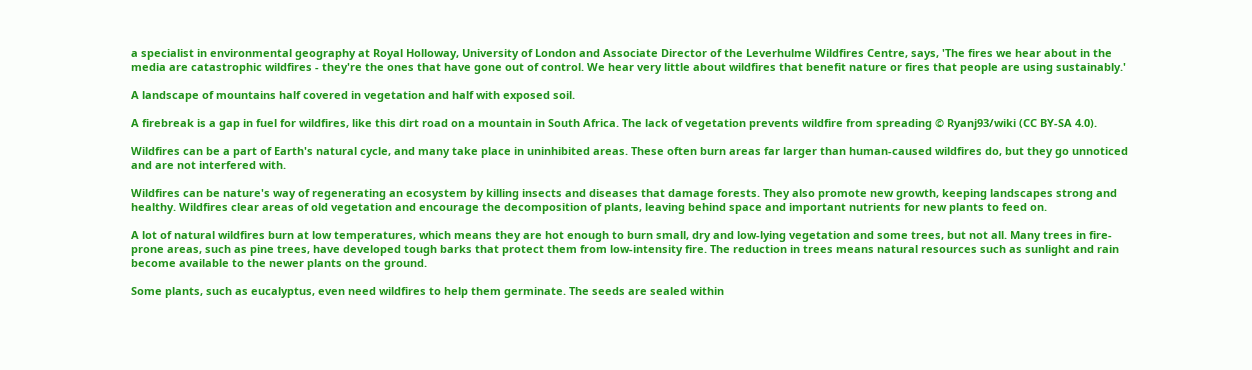a specialist in environmental geography at Royal Holloway, University of London and Associate Director of the Leverhulme Wildfires Centre, says, 'The fires we hear about in the media are catastrophic wildfires - they're the ones that have gone out of control. We hear very little about wildfires that benefit nature or fires that people are using sustainably.'

A landscape of mountains half covered in vegetation and half with exposed soil.

A firebreak is a gap in fuel for wildfires, like this dirt road on a mountain in South Africa. The lack of vegetation prevents wildfire from spreading © Ryanj93/wiki (CC BY-SA 4.0).

Wildfires can be a part of Earth's natural cycle, and many take place in uninhibited areas. These often burn areas far larger than human-caused wildfires do, but they go unnoticed and are not interfered with.

Wildfires can be nature's way of regenerating an ecosystem by killing insects and diseases that damage forests. They also promote new growth, keeping landscapes strong and healthy. Wildfires clear areas of old vegetation and encourage the decomposition of plants, leaving behind space and important nutrients for new plants to feed on.

A lot of natural wildfires burn at low temperatures, which means they are hot enough to burn small, dry and low-lying vegetation and some trees, but not all. Many trees in fire-prone areas, such as pine trees, have developed tough barks that protect them from low-intensity fire. The reduction in trees means natural resources such as sunlight and rain become available to the newer plants on the ground.

Some plants, such as eucalyptus, even need wildfires to help them germinate. The seeds are sealed within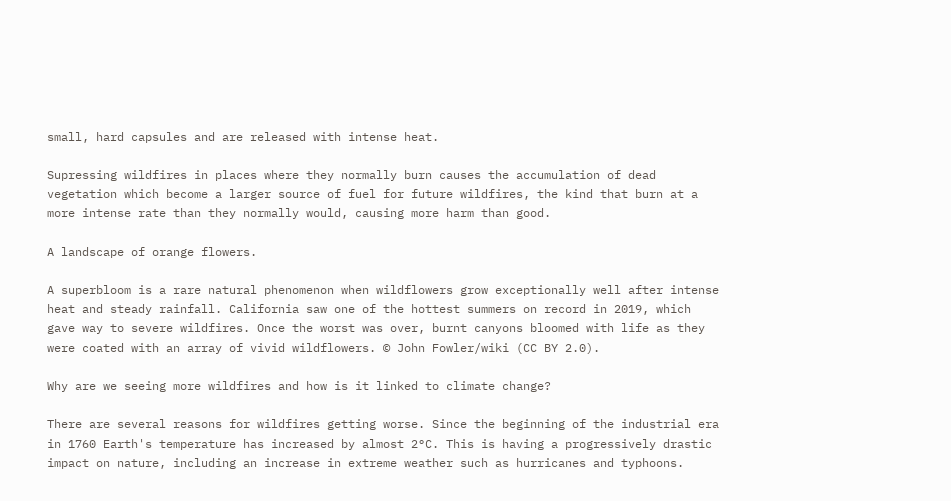small, hard capsules and are released with intense heat.

Supressing wildfires in places where they normally burn causes the accumulation of dead vegetation which become a larger source of fuel for future wildfires, the kind that burn at a more intense rate than they normally would, causing more harm than good.

A landscape of orange flowers.

A superbloom is a rare natural phenomenon when wildflowers grow exceptionally well after intense heat and steady rainfall. California saw one of the hottest summers on record in 2019, which gave way to severe wildfires. Once the worst was over, burnt canyons bloomed with life as they were coated with an array of vivid wildflowers. © John Fowler/wiki (CC BY 2.0).

Why are we seeing more wildfires and how is it linked to climate change?

There are several reasons for wildfires getting worse. Since the beginning of the industrial era in 1760 Earth's temperature has increased by almost 2°C. This is having a progressively drastic impact on nature, including an increase in extreme weather such as hurricanes and typhoons.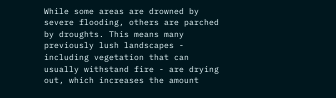While some areas are drowned by severe flooding, others are parched by droughts. This means many previously lush landscapes - including vegetation that can usually withstand fire - are drying out, which increases the amount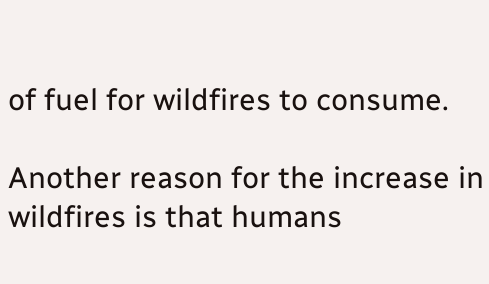of fuel for wildfires to consume.

Another reason for the increase in wildfires is that humans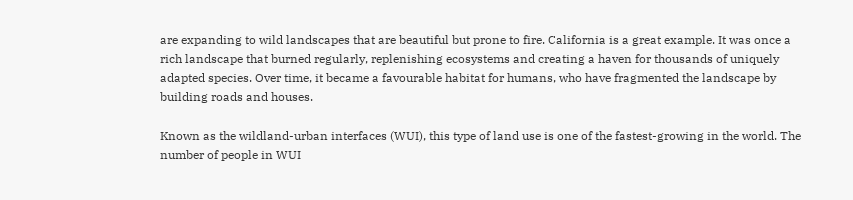are expanding to wild landscapes that are beautiful but prone to fire. California is a great example. It was once a rich landscape that burned regularly, replenishing ecosystems and creating a haven for thousands of uniquely adapted species. Over time, it became a favourable habitat for humans, who have fragmented the landscape by building roads and houses.

Known as the wildland-urban interfaces (WUI), this type of land use is one of the fastest-growing in the world. The number of people in WUI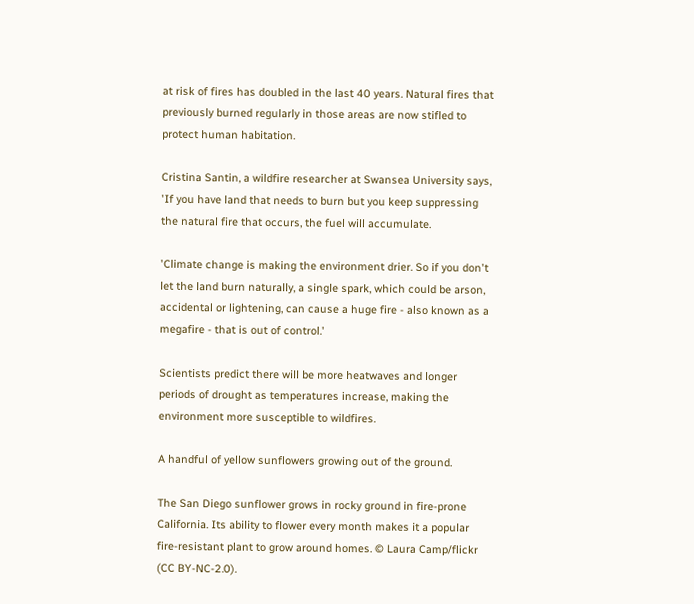at risk of fires has doubled in the last 40 years. Natural fires that previously burned regularly in those areas are now stifled to protect human habitation.

Cristina Santin, a wildfire researcher at Swansea University says, 'If you have land that needs to burn but you keep suppressing the natural fire that occurs, the fuel will accumulate.

'Climate change is making the environment drier. So if you don't let the land burn naturally, a single spark, which could be arson, accidental or lightening, can cause a huge fire - also known as a megafire - that is out of control.'

Scientists predict there will be more heatwaves and longer periods of drought as temperatures increase, making the environment more susceptible to wildfires.

A handful of yellow sunflowers growing out of the ground.

The San Diego sunflower grows in rocky ground in fire-prone California. Its ability to flower every month makes it a popular fire-resistant plant to grow around homes. © Laura Camp/flickr (CC BY-NC-2.0).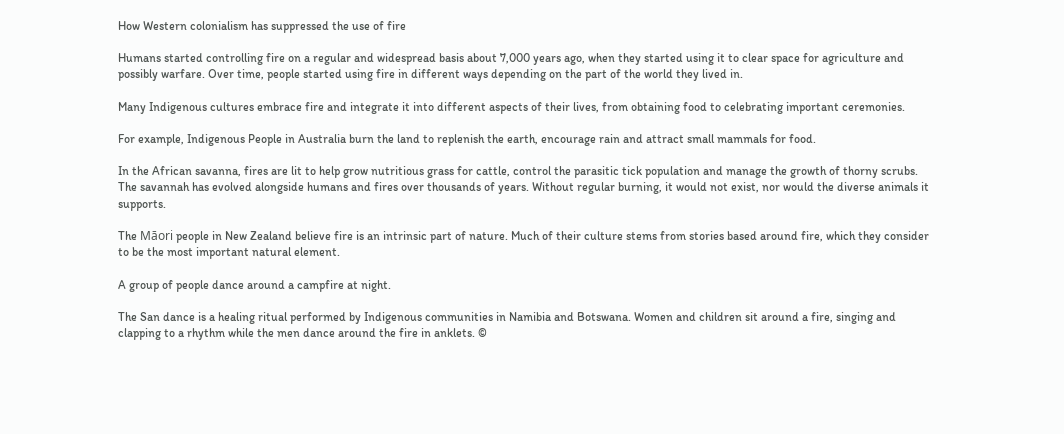How Western colonialism has suppressed the use of fire

Humans started controlling fire on a regular and widespread basis about 7,000 years ago, when they started using it to clear space for agriculture and possibly warfare. Over time, people started using fire in different ways depending on the part of the world they lived in.

Many Indigenous cultures embrace fire and integrate it into different aspects of their lives, from obtaining food to celebrating important ceremonies.

For example, Indigenous People in Australia burn the land to replenish the earth, encourage rain and attract small mammals for food.

In the African savanna, fires are lit to help grow nutritious grass for cattle, control the parasitic tick population and manage the growth of thorny scrubs. The savannah has evolved alongside humans and fires over thousands of years. Without regular burning, it would not exist, nor would the diverse animals it supports.

The Māori people in New Zealand believe fire is an intrinsic part of nature. Much of their culture stems from stories based around fire, which they consider to be the most important natural element.

A group of people dance around a campfire at night.

The San dance is a healing ritual performed by Indigenous communities in Namibia and Botswana. Women and children sit around a fire, singing and clapping to a rhythm while the men dance around the fire in anklets. ©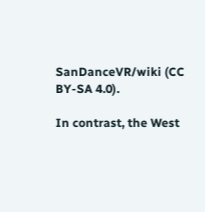SanDanceVR/wiki (CC BY-SA 4.0).

In contrast, the West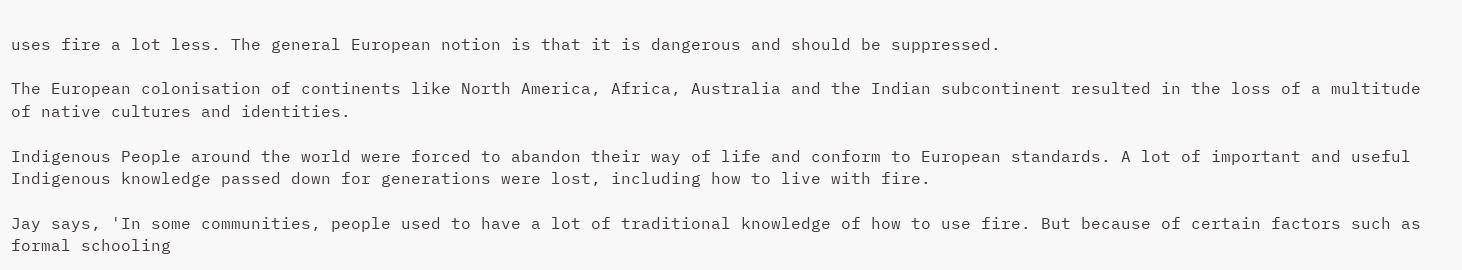uses fire a lot less. The general European notion is that it is dangerous and should be suppressed.

The European colonisation of continents like North America, Africa, Australia and the Indian subcontinent resulted in the loss of a multitude of native cultures and identities.

Indigenous People around the world were forced to abandon their way of life and conform to European standards. A lot of important and useful Indigenous knowledge passed down for generations were lost, including how to live with fire.

Jay says, 'In some communities, people used to have a lot of traditional knowledge of how to use fire. But because of certain factors such as formal schooling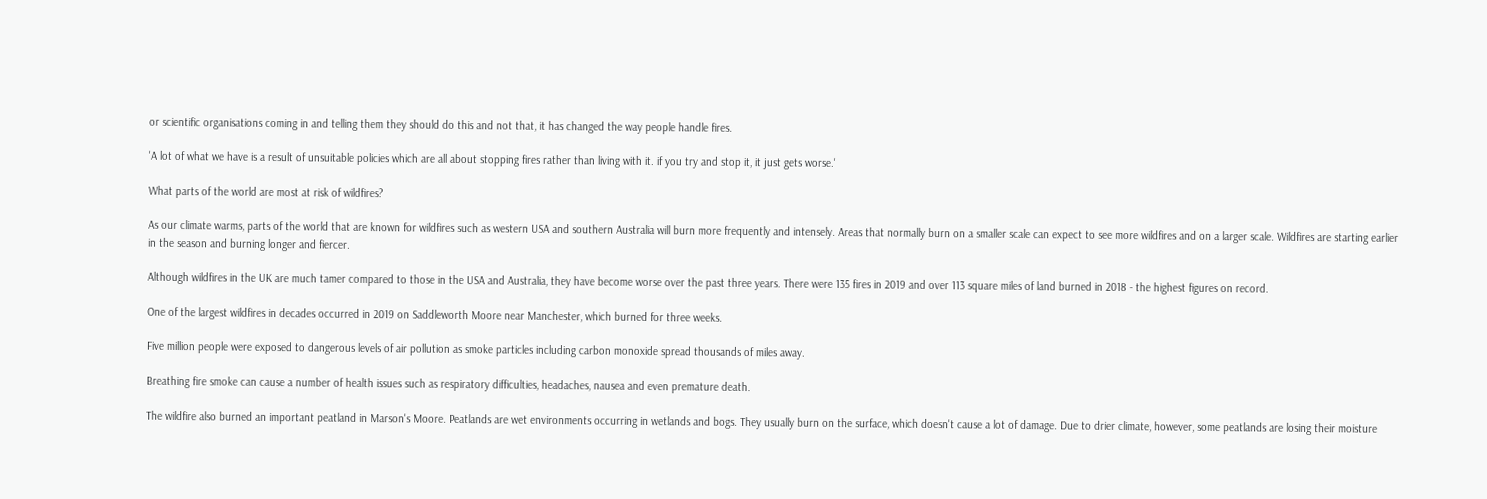or scientific organisations coming in and telling them they should do this and not that, it has changed the way people handle fires.

'A lot of what we have is a result of unsuitable policies which are all about stopping fires rather than living with it. if you try and stop it, it just gets worse.'

What parts of the world are most at risk of wildfires?

As our climate warms, parts of the world that are known for wildfires such as western USA and southern Australia will burn more frequently and intensely. Areas that normally burn on a smaller scale can expect to see more wildfires and on a larger scale. Wildfires are starting earlier in the season and burning longer and fiercer.

Although wildfires in the UK are much tamer compared to those in the USA and Australia, they have become worse over the past three years. There were 135 fires in 2019 and over 113 square miles of land burned in 2018 - the highest figures on record.

One of the largest wildfires in decades occurred in 2019 on Saddleworth Moore near Manchester, which burned for three weeks.

Five million people were exposed to dangerous levels of air pollution as smoke particles including carbon monoxide spread thousands of miles away.

Breathing fire smoke can cause a number of health issues such as respiratory difficulties, headaches, nausea and even premature death.

The wildfire also burned an important peatland in Marson's Moore. Peatlands are wet environments occurring in wetlands and bogs. They usually burn on the surface, which doesn't cause a lot of damage. Due to drier climate, however, some peatlands are losing their moisture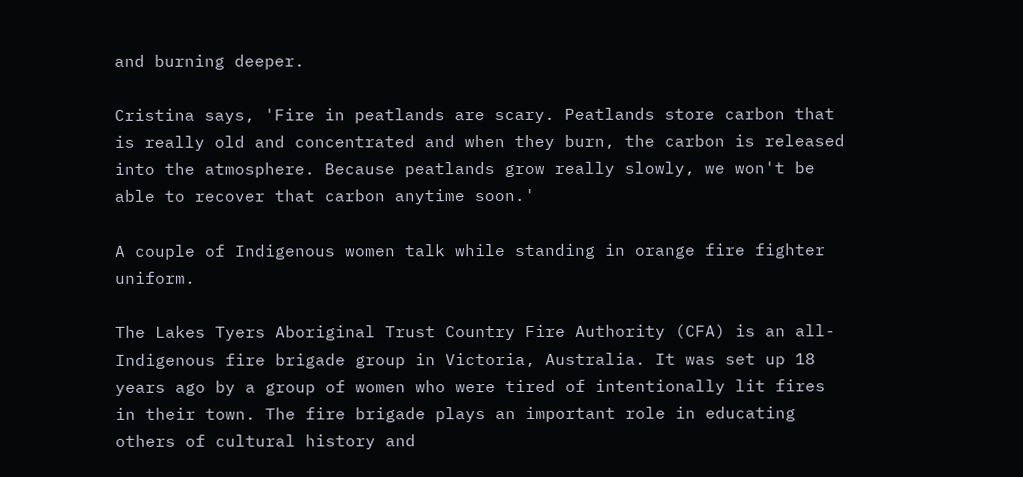and burning deeper.

Cristina says, 'Fire in peatlands are scary. Peatlands store carbon that is really old and concentrated and when they burn, the carbon is released into the atmosphere. Because peatlands grow really slowly, we won't be able to recover that carbon anytime soon.'

A couple of Indigenous women talk while standing in orange fire fighter uniform.

The Lakes Tyers Aboriginal Trust Country Fire Authority (CFA) is an all-Indigenous fire brigade group in Victoria, Australia. It was set up 18 years ago by a group of women who were tired of intentionally lit fires in their town. The fire brigade plays an important role in educating others of cultural history and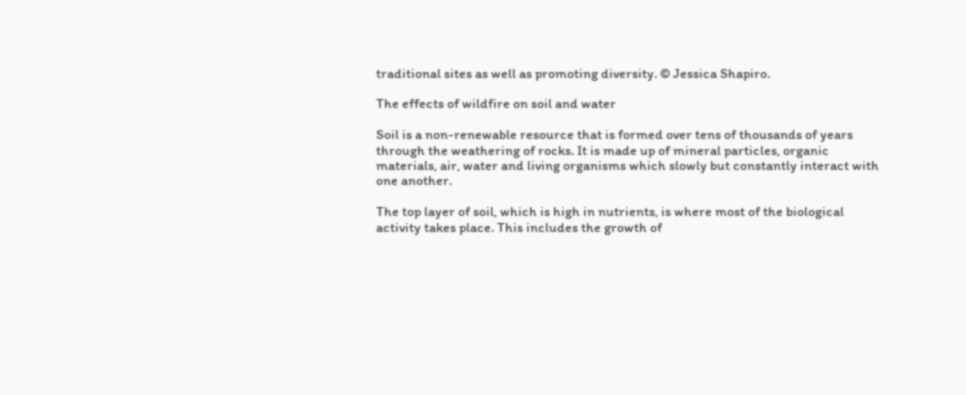traditional sites as well as promoting diversity. © Jessica Shapiro.

The effects of wildfire on soil and water

Soil is a non-renewable resource that is formed over tens of thousands of years through the weathering of rocks. It is made up of mineral particles, organic materials, air, water and living organisms which slowly but constantly interact with one another.

The top layer of soil, which is high in nutrients, is where most of the biological activity takes place. This includes the growth of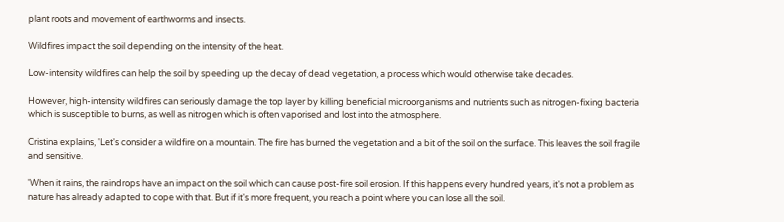plant roots and movement of earthworms and insects.

Wildfires impact the soil depending on the intensity of the heat.

Low-intensity wildfires can help the soil by speeding up the decay of dead vegetation, a process which would otherwise take decades.

However, high-intensity wildfires can seriously damage the top layer by killing beneficial microorganisms and nutrients such as nitrogen-fixing bacteria which is susceptible to burns, as well as nitrogen which is often vaporised and lost into the atmosphere.

Cristina explains, 'Let's consider a wildfire on a mountain. The fire has burned the vegetation and a bit of the soil on the surface. This leaves the soil fragile and sensitive.

'When it rains, the raindrops have an impact on the soil which can cause post-fire soil erosion. If this happens every hundred years, it's not a problem as nature has already adapted to cope with that. But if it's more frequent, you reach a point where you can lose all the soil.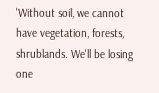'Without soil, we cannot have vegetation, forests, shrublands. We'll be losing one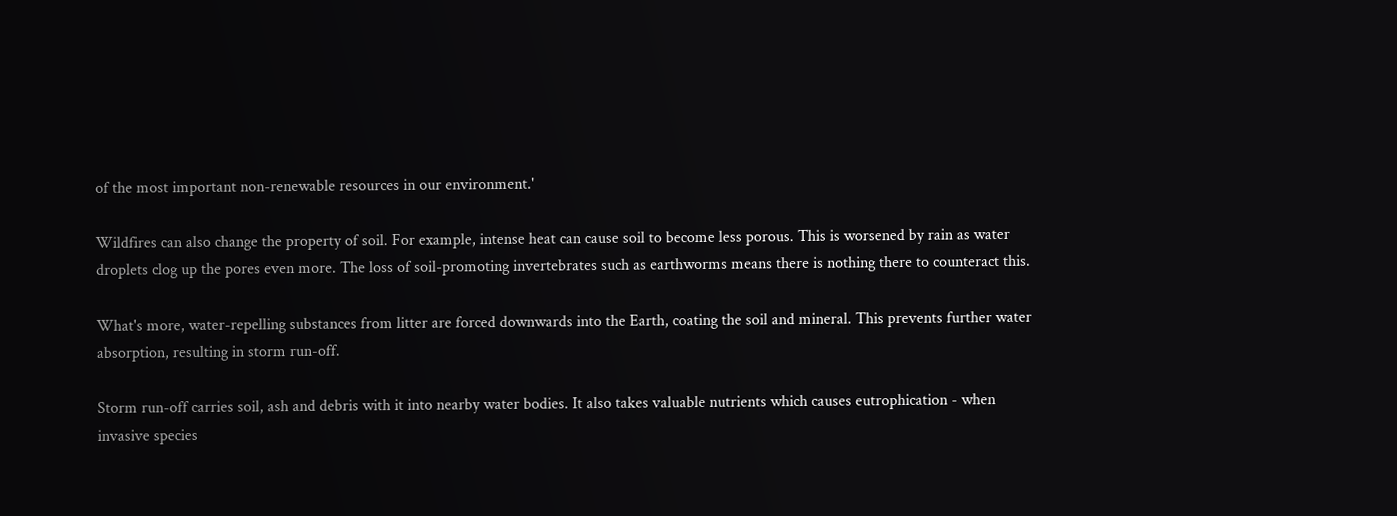of the most important non-renewable resources in our environment.'

Wildfires can also change the property of soil. For example, intense heat can cause soil to become less porous. This is worsened by rain as water droplets clog up the pores even more. The loss of soil-promoting invertebrates such as earthworms means there is nothing there to counteract this.

What's more, water-repelling substances from litter are forced downwards into the Earth, coating the soil and mineral. This prevents further water absorption, resulting in storm run-off.

Storm run-off carries soil, ash and debris with it into nearby water bodies. It also takes valuable nutrients which causes eutrophication - when invasive species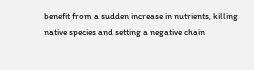benefit from a sudden increase in nutrients, killing native species and setting a negative chain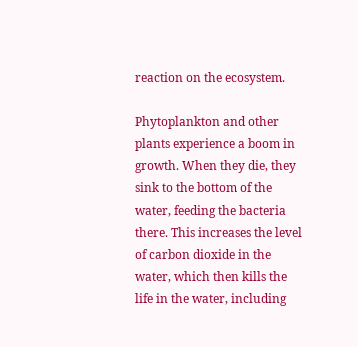reaction on the ecosystem.

Phytoplankton and other plants experience a boom in growth. When they die, they sink to the bottom of the water, feeding the bacteria there. This increases the level of carbon dioxide in the water, which then kills the life in the water, including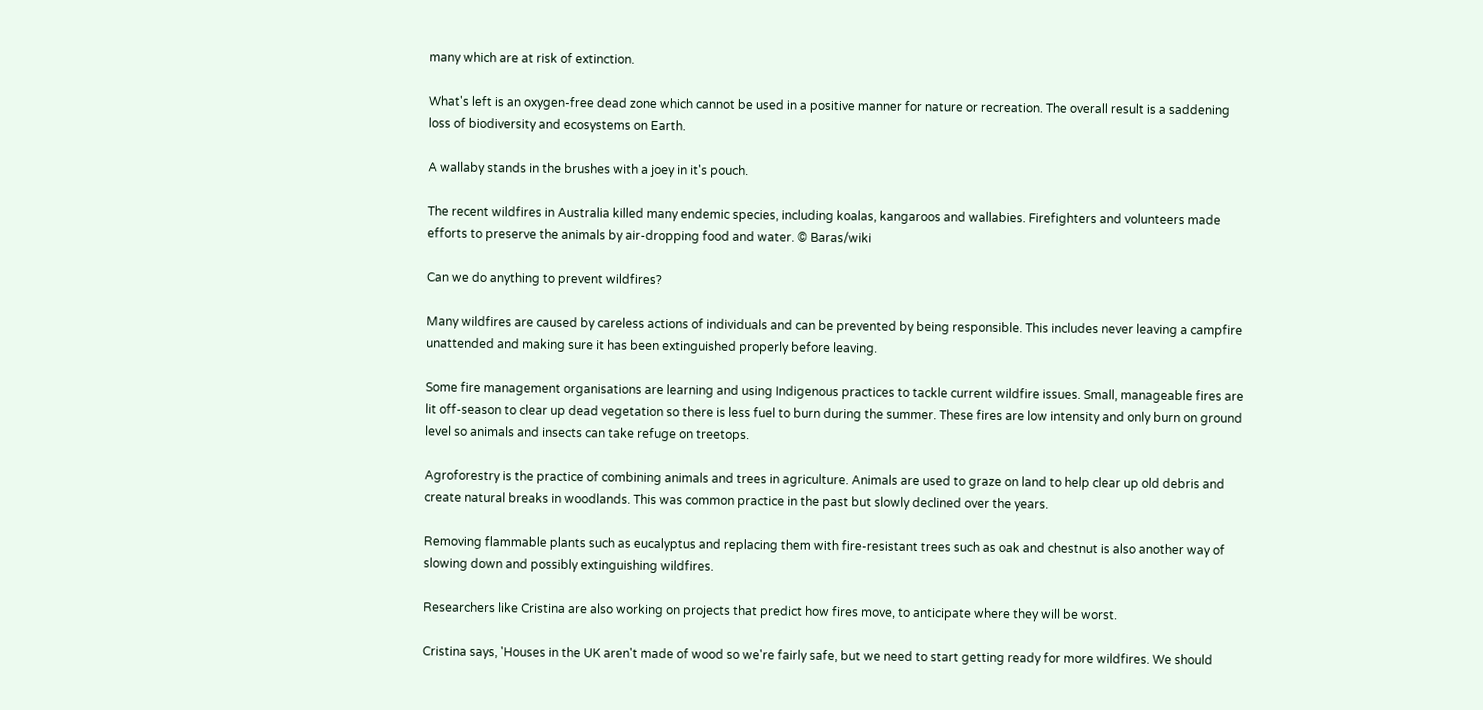many which are at risk of extinction.

What's left is an oxygen-free dead zone which cannot be used in a positive manner for nature or recreation. The overall result is a saddening loss of biodiversity and ecosystems on Earth.

A wallaby stands in the brushes with a joey in it's pouch.

The recent wildfires in Australia killed many endemic species, including koalas, kangaroos and wallabies. Firefighters and volunteers made efforts to preserve the animals by air-dropping food and water. © Baras/wiki

Can we do anything to prevent wildfires?

Many wildfires are caused by careless actions of individuals and can be prevented by being responsible. This includes never leaving a campfire unattended and making sure it has been extinguished properly before leaving.

Some fire management organisations are learning and using Indigenous practices to tackle current wildfire issues. Small, manageable fires are lit off-season to clear up dead vegetation so there is less fuel to burn during the summer. These fires are low intensity and only burn on ground level so animals and insects can take refuge on treetops.

Agroforestry is the practice of combining animals and trees in agriculture. Animals are used to graze on land to help clear up old debris and create natural breaks in woodlands. This was common practice in the past but slowly declined over the years.

Removing flammable plants such as eucalyptus and replacing them with fire-resistant trees such as oak and chestnut is also another way of slowing down and possibly extinguishing wildfires.

Researchers like Cristina are also working on projects that predict how fires move, to anticipate where they will be worst.

Cristina says, 'Houses in the UK aren't made of wood so we're fairly safe, but we need to start getting ready for more wildfires. We should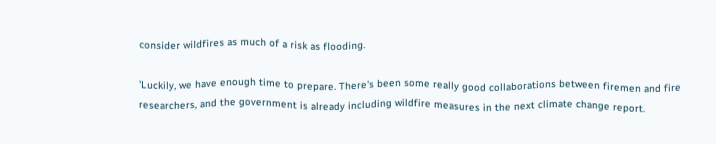consider wildfires as much of a risk as flooding.

'Luckily, we have enough time to prepare. There's been some really good collaborations between firemen and fire researchers, and the government is already including wildfire measures in the next climate change report.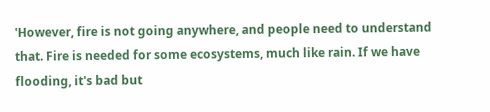'However, fire is not going anywhere, and people need to understand that. Fire is needed for some ecosystems, much like rain. If we have flooding, it's bad but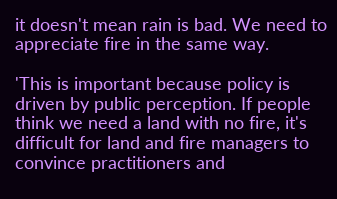it doesn't mean rain is bad. We need to appreciate fire in the same way.

'This is important because policy is driven by public perception. If people think we need a land with no fire, it's difficult for land and fire managers to convince practitioners and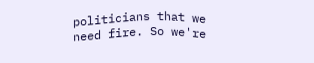politicians that we need fire. So we're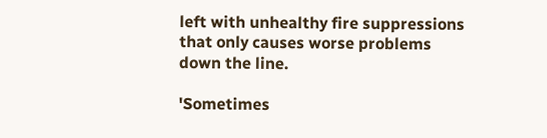left with unhealthy fire suppressions that only causes worse problems down the line.

'Sometimes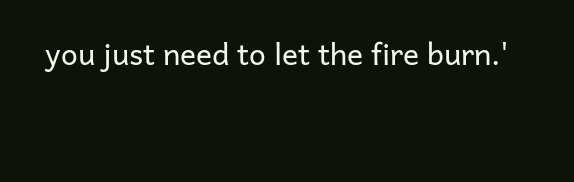you just need to let the fire burn.'